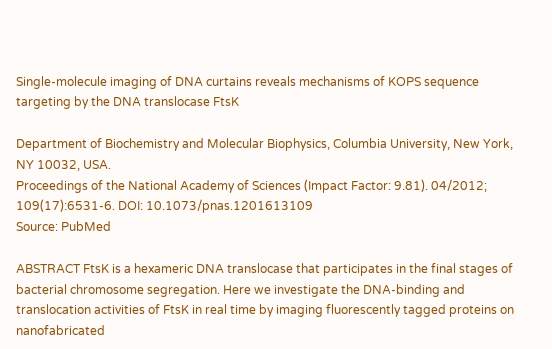Single-molecule imaging of DNA curtains reveals mechanisms of KOPS sequence targeting by the DNA translocase FtsK

Department of Biochemistry and Molecular Biophysics, Columbia University, New York, NY 10032, USA.
Proceedings of the National Academy of Sciences (Impact Factor: 9.81). 04/2012; 109(17):6531-6. DOI: 10.1073/pnas.1201613109
Source: PubMed

ABSTRACT FtsK is a hexameric DNA translocase that participates in the final stages of bacterial chromosome segregation. Here we investigate the DNA-binding and translocation activities of FtsK in real time by imaging fluorescently tagged proteins on nanofabricated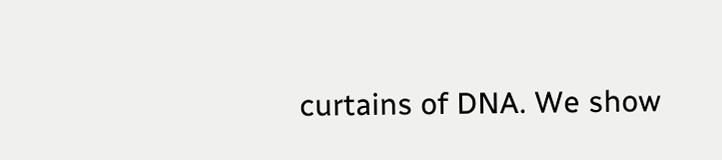curtains of DNA. We show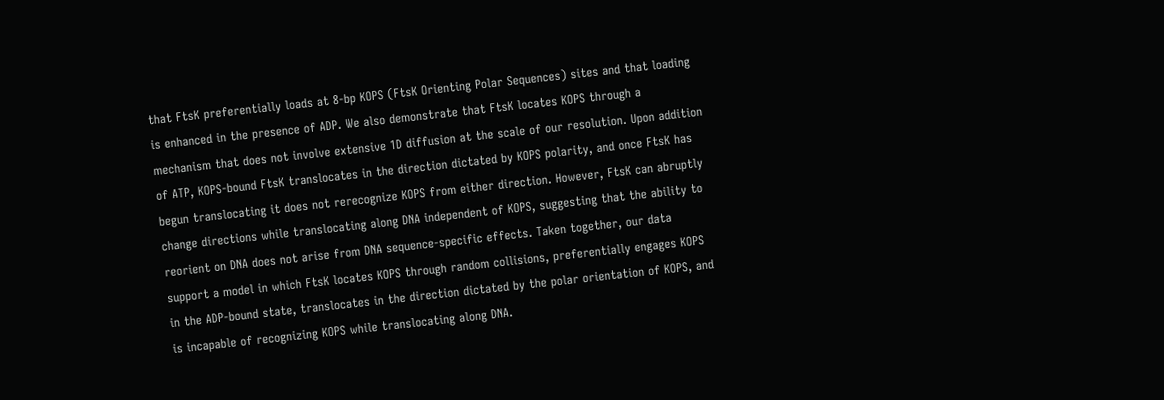that FtsK preferentially loads at 8-bp KOPS (FtsK Orienting Polar Sequences) sites and that loading is enhanced in the presence of ADP. We also demonstrate that FtsK locates KOPS through a mechanism that does not involve extensive 1D diffusion at the scale of our resolution. Upon addition of ATP, KOPS-bound FtsK translocates in the direction dictated by KOPS polarity, and once FtsK has begun translocating it does not rerecognize KOPS from either direction. However, FtsK can abruptly change directions while translocating along DNA independent of KOPS, suggesting that the ability to reorient on DNA does not arise from DNA sequence-specific effects. Taken together, our data support a model in which FtsK locates KOPS through random collisions, preferentially engages KOPS in the ADP-bound state, translocates in the direction dictated by the polar orientation of KOPS, and is incapable of recognizing KOPS while translocating along DNA.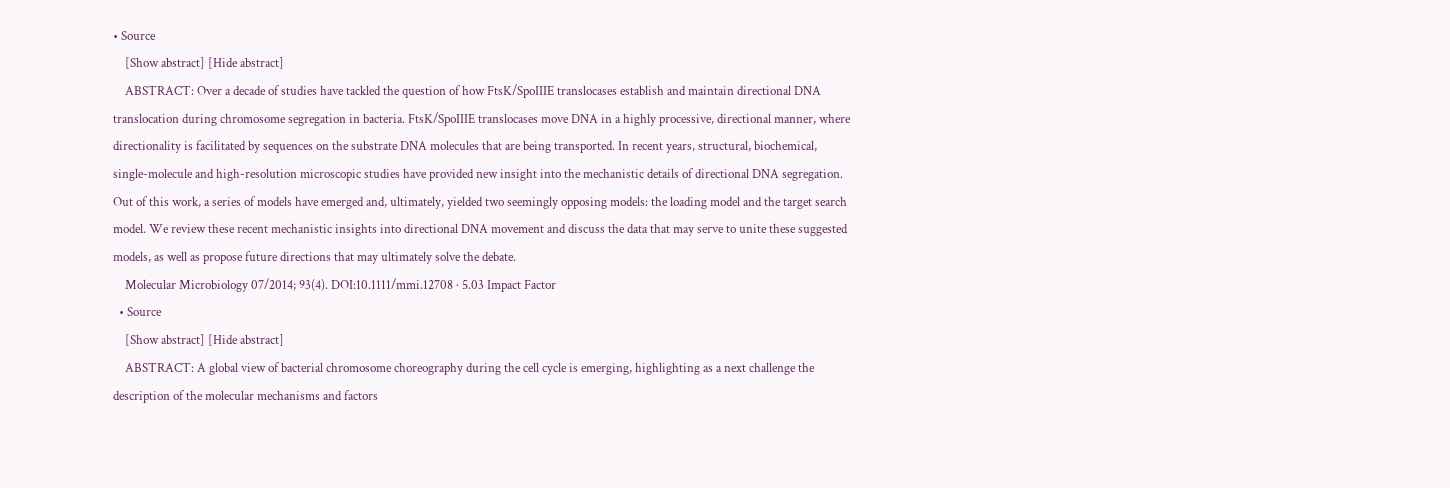• Source
    [Show abstract] [Hide abstract]
    ABSTRACT: Over a decade of studies have tackled the question of how FtsK/SpoIIIE translocases establish and maintain directional DNA translocation during chromosome segregation in bacteria. FtsK/SpoIIIE translocases move DNA in a highly processive, directional manner, where directionality is facilitated by sequences on the substrate DNA molecules that are being transported. In recent years, structural, biochemical, single-molecule and high-resolution microscopic studies have provided new insight into the mechanistic details of directional DNA segregation. Out of this work, a series of models have emerged and, ultimately, yielded two seemingly opposing models: the loading model and the target search model. We review these recent mechanistic insights into directional DNA movement and discuss the data that may serve to unite these suggested models, as well as propose future directions that may ultimately solve the debate.
    Molecular Microbiology 07/2014; 93(4). DOI:10.1111/mmi.12708 · 5.03 Impact Factor
  • Source
    [Show abstract] [Hide abstract]
    ABSTRACT: A global view of bacterial chromosome choreography during the cell cycle is emerging, highlighting as a next challenge the description of the molecular mechanisms and factors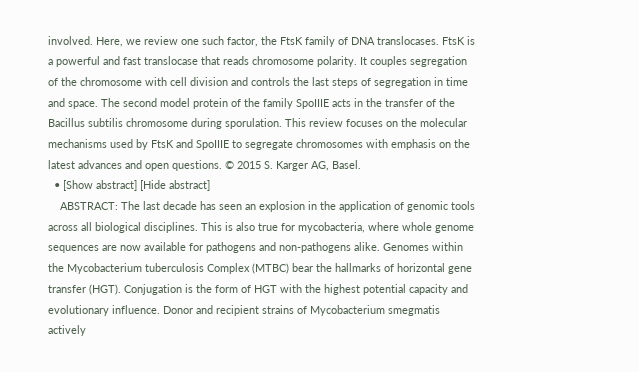involved. Here, we review one such factor, the FtsK family of DNA translocases. FtsK is a powerful and fast translocase that reads chromosome polarity. It couples segregation of the chromosome with cell division and controls the last steps of segregation in time and space. The second model protein of the family SpoIIIE acts in the transfer of the Bacillus subtilis chromosome during sporulation. This review focuses on the molecular mechanisms used by FtsK and SpoIIIE to segregate chromosomes with emphasis on the latest advances and open questions. © 2015 S. Karger AG, Basel.
  • [Show abstract] [Hide abstract]
    ABSTRACT: The last decade has seen an explosion in the application of genomic tools across all biological disciplines. This is also true for mycobacteria, where whole genome sequences are now available for pathogens and non-pathogens alike. Genomes within the Mycobacterium tuberculosis Complex (MTBC) bear the hallmarks of horizontal gene transfer (HGT). Conjugation is the form of HGT with the highest potential capacity and evolutionary influence. Donor and recipient strains of Mycobacterium smegmatis actively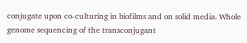conjugate upon co-culturing in biofilms and on solid media. Whole genome sequencing of the transconjugant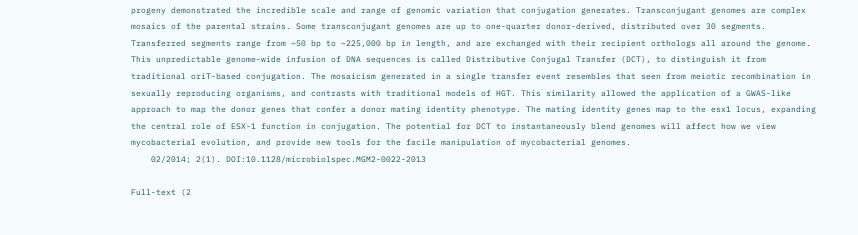progeny demonstrated the incredible scale and range of genomic variation that conjugation generates. Transconjugant genomes are complex mosaics of the parental strains. Some transconjugant genomes are up to one-quarter donor-derived, distributed over 30 segments. Transferred segments range from ~50 bp to ~225,000 bp in length, and are exchanged with their recipient orthologs all around the genome. This unpredictable genome-wide infusion of DNA sequences is called Distributive Conjugal Transfer (DCT), to distinguish it from traditional oriT-based conjugation. The mosaicism generated in a single transfer event resembles that seen from meiotic recombination in sexually reproducing organisms, and contrasts with traditional models of HGT. This similarity allowed the application of a GWAS-like approach to map the donor genes that confer a donor mating identity phenotype. The mating identity genes map to the esx1 locus, expanding the central role of ESX-1 function in conjugation. The potential for DCT to instantaneously blend genomes will affect how we view mycobacterial evolution, and provide new tools for the facile manipulation of mycobacterial genomes.
    02/2014; 2(1). DOI:10.1128/microbiolspec.MGM2-0022-2013

Full-text (2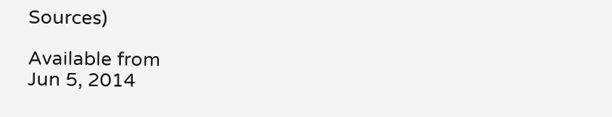Sources)

Available from
Jun 5, 2014